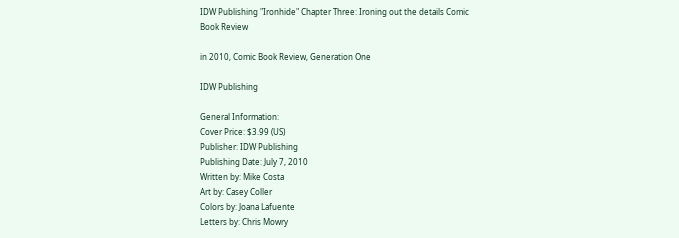IDW Publishing "Ironhide" Chapter Three: Ironing out the details Comic Book Review

in 2010, Comic Book Review, Generation One

IDW Publishing

General Information:
Cover Price: $3.99 (US)
Publisher: IDW Publishing
Publishing Date: July 7, 2010
Written by: Mike Costa
Art by: Casey Coller
Colors by: Joana Lafuente
Letters by: Chris Mowry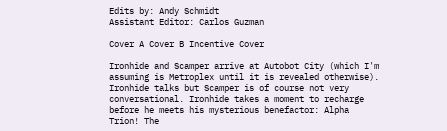Edits by: Andy Schmidt
Assistant Editor: Carlos Guzman

Cover A Cover B Incentive Cover

Ironhide and Scamper arrive at Autobot City (which I'm assuming is Metroplex until it is revealed otherwise). Ironhide talks but Scamper is of course not very conversational. Ironhide takes a moment to recharge before he meets his mysterious benefactor: Alpha Trion! The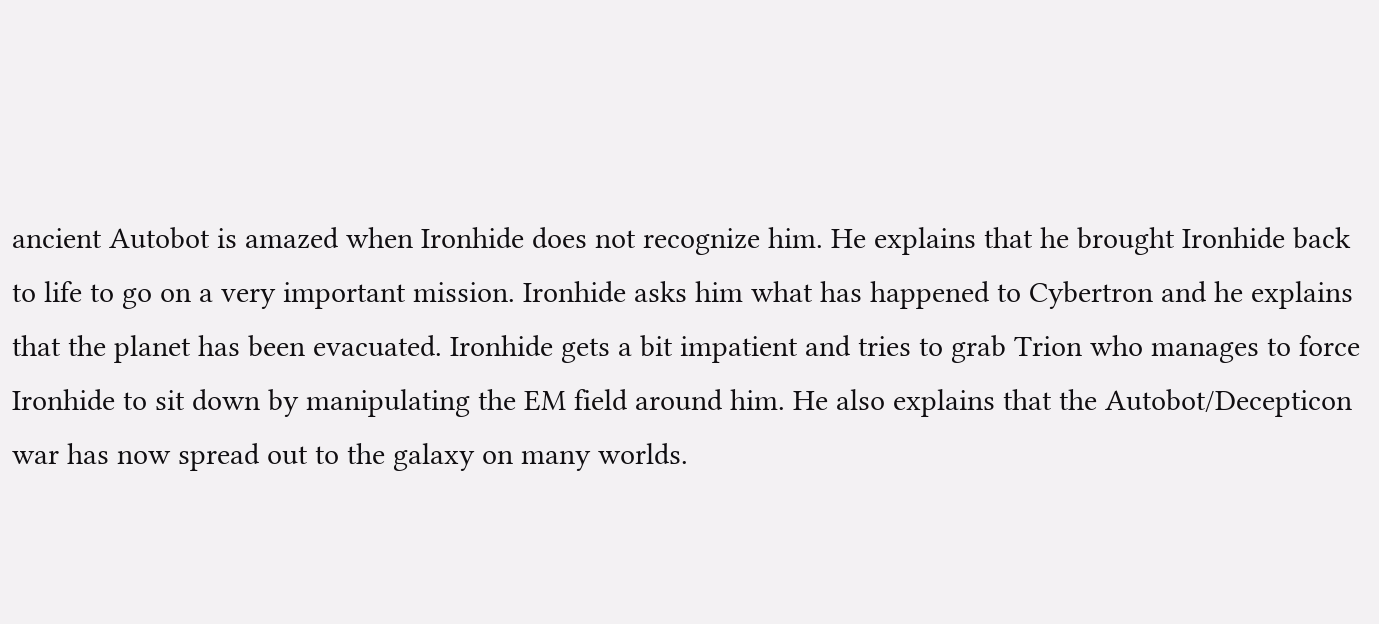ancient Autobot is amazed when Ironhide does not recognize him. He explains that he brought Ironhide back to life to go on a very important mission. Ironhide asks him what has happened to Cybertron and he explains that the planet has been evacuated. Ironhide gets a bit impatient and tries to grab Trion who manages to force Ironhide to sit down by manipulating the EM field around him. He also explains that the Autobot/Decepticon war has now spread out to the galaxy on many worlds.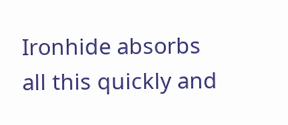Ironhide absorbs all this quickly and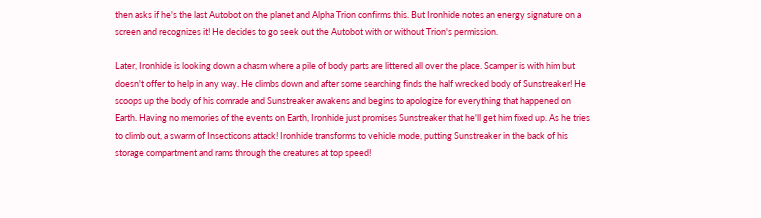then asks if he's the last Autobot on the planet and Alpha Trion confirms this. But Ironhide notes an energy signature on a screen and recognizes it! He decides to go seek out the Autobot with or without Trion's permission.

Later, Ironhide is looking down a chasm where a pile of body parts are littered all over the place. Scamper is with him but doesn't offer to help in any way. He climbs down and after some searching finds the half wrecked body of Sunstreaker! He scoops up the body of his comrade and Sunstreaker awakens and begins to apologize for everything that happened on Earth. Having no memories of the events on Earth, Ironhide just promises Sunstreaker that he'll get him fixed up. As he tries to climb out, a swarm of Insecticons attack! Ironhide transforms to vehicle mode, putting Sunstreaker in the back of his storage compartment and rams through the creatures at top speed!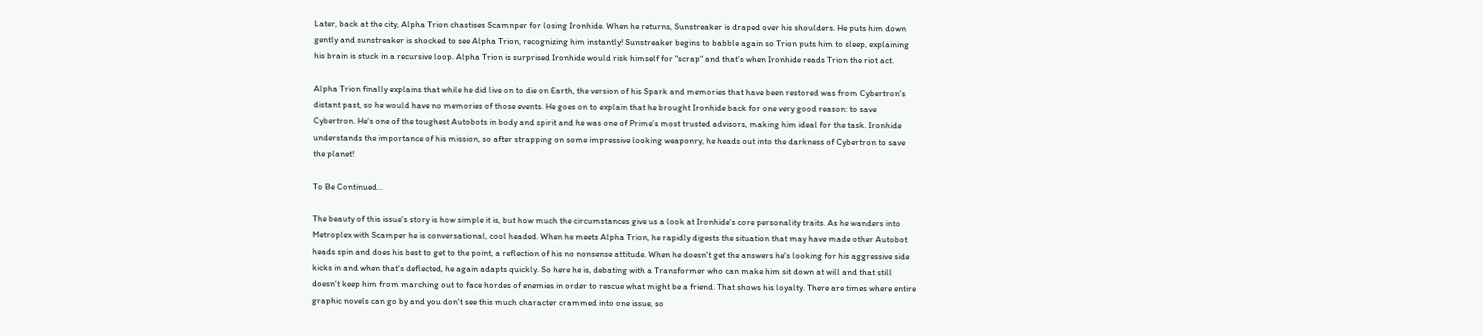Later, back at the city, Alpha Trion chastises Scamnper for losing Ironhide. When he returns, Sunstreaker is draped over his shoulders. He puts him down gently and sunstreaker is shocked to see Alpha Trion, recognizing him instantly! Sunstreaker begins to babble again so Trion puts him to sleep, explaining his brain is stuck in a recursive loop. Alpha Trion is surprised Ironhide would risk himself for "scrap" and that's when Ironhide reads Trion the riot act.

Alpha Trion finally explains that while he did live on to die on Earth, the version of his Spark and memories that have been restored was from Cybertron's distant past, so he would have no memories of those events. He goes on to explain that he brought Ironhide back for one very good reason: to save Cybertron. He's one of the toughest Autobots in body and spirit and he was one of Prime's most trusted advisors, making him ideal for the task. Ironhide understands the importance of his mission, so after strapping on some impressive looking weaponry, he heads out into the darkness of Cybertron to save the planet!

To Be Continued...

The beauty of this issue's story is how simple it is, but how much the circumstances give us a look at Ironhide's core personality traits. As he wanders into Metroplex with Scamper he is conversational, cool headed. When he meets Alpha Trion, he rapidly digests the situation that may have made other Autobot heads spin and does his best to get to the point, a reflection of his no nonsense attitude. When he doesn't get the answers he's looking for his aggressive side kicks in and when that's deflected, he again adapts quickly. So here he is, debating with a Transformer who can make him sit down at will and that still doesn't keep him from marching out to face hordes of enemies in order to rescue what might be a friend. That shows his loyalty. There are times where entire graphic novels can go by and you don't see this much character crammed into one issue, so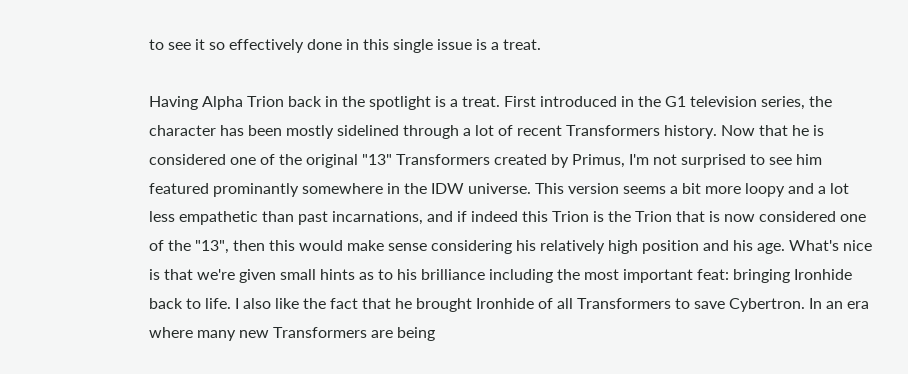to see it so effectively done in this single issue is a treat.

Having Alpha Trion back in the spotlight is a treat. First introduced in the G1 television series, the character has been mostly sidelined through a lot of recent Transformers history. Now that he is considered one of the original "13" Transformers created by Primus, I'm not surprised to see him featured prominantly somewhere in the IDW universe. This version seems a bit more loopy and a lot less empathetic than past incarnations, and if indeed this Trion is the Trion that is now considered one of the "13", then this would make sense considering his relatively high position and his age. What's nice is that we're given small hints as to his brilliance including the most important feat: bringing Ironhide back to life. I also like the fact that he brought Ironhide of all Transformers to save Cybertron. In an era where many new Transformers are being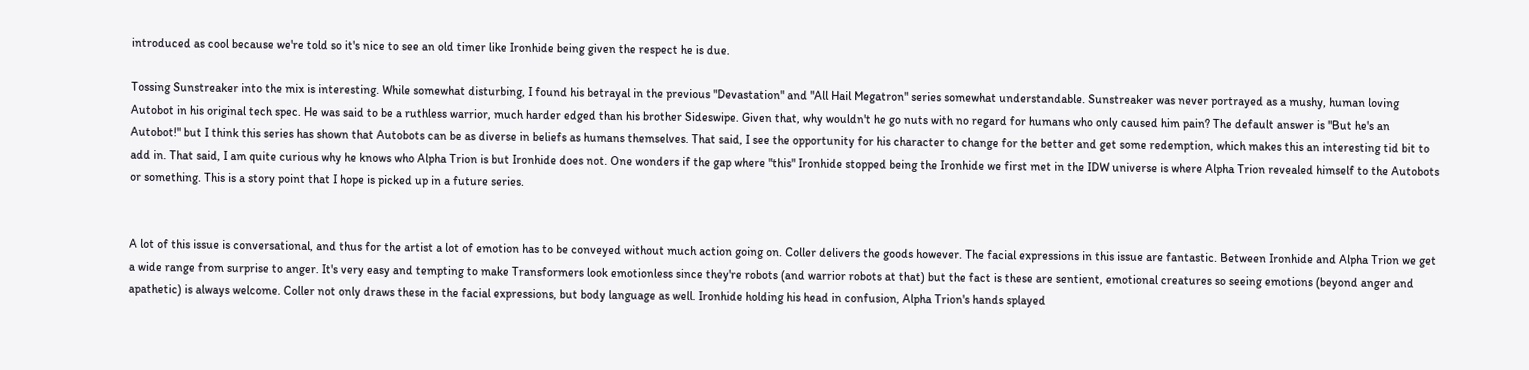introduced as cool because we're told so it's nice to see an old timer like Ironhide being given the respect he is due.

Tossing Sunstreaker into the mix is interesting. While somewhat disturbing, I found his betrayal in the previous "Devastation" and "All Hail Megatron" series somewhat understandable. Sunstreaker was never portrayed as a mushy, human loving Autobot in his original tech spec. He was said to be a ruthless warrior, much harder edged than his brother Sideswipe. Given that, why wouldn't he go nuts with no regard for humans who only caused him pain? The default answer is "But he's an Autobot!" but I think this series has shown that Autobots can be as diverse in beliefs as humans themselves. That said, I see the opportunity for his character to change for the better and get some redemption, which makes this an interesting tid bit to add in. That said, I am quite curious why he knows who Alpha Trion is but Ironhide does not. One wonders if the gap where "this" Ironhide stopped being the Ironhide we first met in the IDW universe is where Alpha Trion revealed himself to the Autobots or something. This is a story point that I hope is picked up in a future series.


A lot of this issue is conversational, and thus for the artist a lot of emotion has to be conveyed without much action going on. Coller delivers the goods however. The facial expressions in this issue are fantastic. Between Ironhide and Alpha Trion we get a wide range from surprise to anger. It's very easy and tempting to make Transformers look emotionless since they're robots (and warrior robots at that) but the fact is these are sentient, emotional creatures so seeing emotions (beyond anger and apathetic) is always welcome. Coller not only draws these in the facial expressions, but body language as well. Ironhide holding his head in confusion, Alpha Trion's hands splayed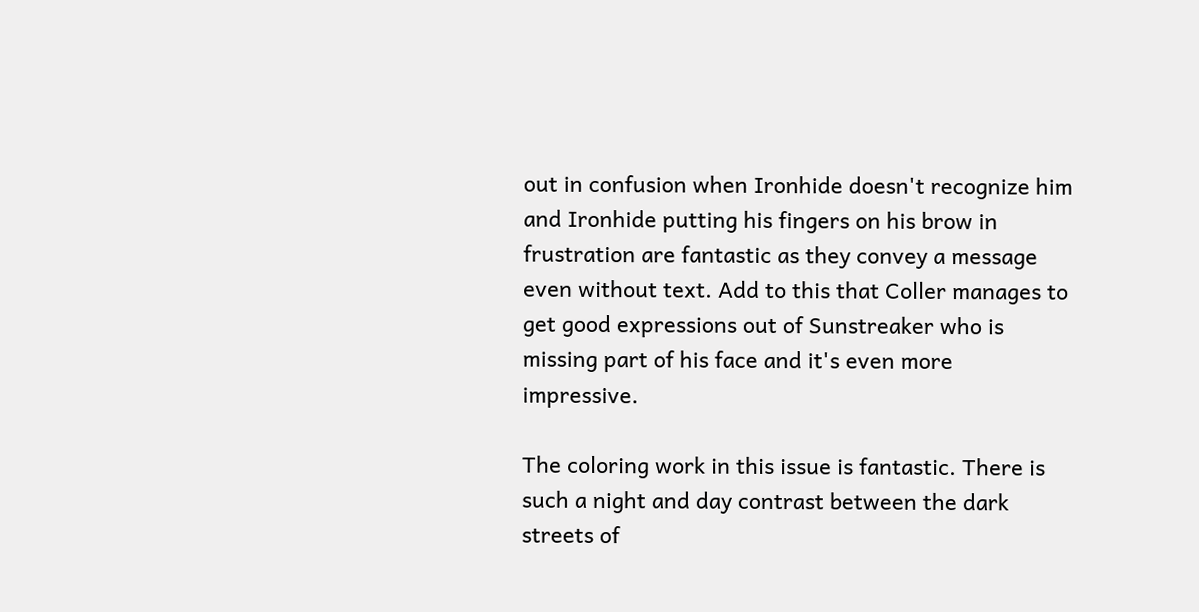out in confusion when Ironhide doesn't recognize him and Ironhide putting his fingers on his brow in frustration are fantastic as they convey a message even without text. Add to this that Coller manages to get good expressions out of Sunstreaker who is missing part of his face and it's even more impressive.

The coloring work in this issue is fantastic. There is such a night and day contrast between the dark streets of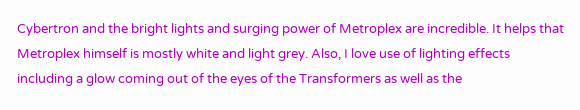Cybertron and the bright lights and surging power of Metroplex are incredible. It helps that Metroplex himself is mostly white and light grey. Also, I love use of lighting effects including a glow coming out of the eyes of the Transformers as well as the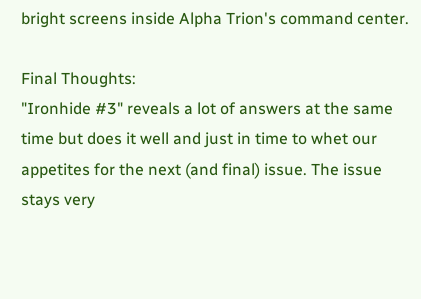bright screens inside Alpha Trion's command center.

Final Thoughts:
"Ironhide #3" reveals a lot of answers at the same time but does it well and just in time to whet our appetites for the next (and final) issue. The issue stays very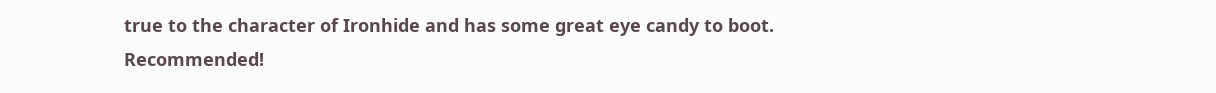true to the character of Ironhide and has some great eye candy to boot. Recommended!